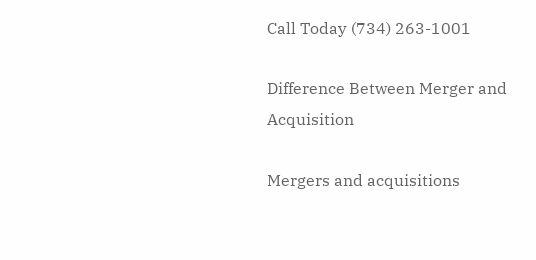Call Today (734) 263-1001

Difference Between Merger and Acquisition

Mergers and acquisitions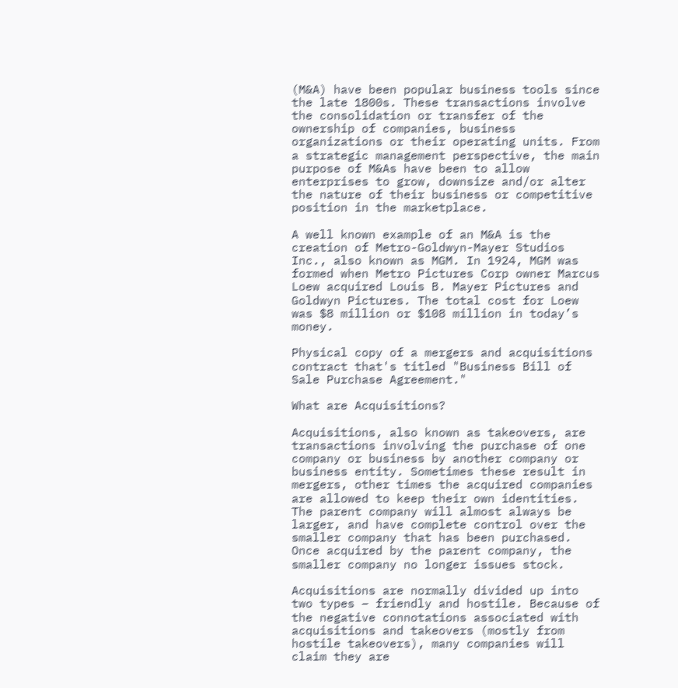(M&A) have been popular business tools since the late 1800s. These transactions involve the consolidation or transfer of the ownership of companies, business organizations or their operating units. From a strategic management perspective, the main purpose of M&As have been to allow enterprises to grow, downsize and/or alter the nature of their business or competitive position in the marketplace.

A well known example of an M&A is the creation of Metro-Goldwyn-Mayer Studios Inc., also known as MGM. In 1924, MGM was formed when Metro Pictures Corp owner Marcus Loew acquired Louis B. Mayer Pictures and Goldwyn Pictures. The total cost for Loew was $8 million or $108 million in today’s money.

Physical copy of a mergers and acquisitions contract that's titled "Business Bill of Sale Purchase Agreement."

What are Acquisitions?

Acquisitions, also known as takeovers, are transactions involving the purchase of one company or business by another company or business entity. Sometimes these result in mergers, other times the acquired companies are allowed to keep their own identities. The parent company will almost always be larger, and have complete control over the smaller company that has been purchased. Once acquired by the parent company, the smaller company no longer issues stock.

Acquisitions are normally divided up into two types – friendly and hostile. Because of the negative connotations associated with acquisitions and takeovers (mostly from hostile takeovers), many companies will claim they are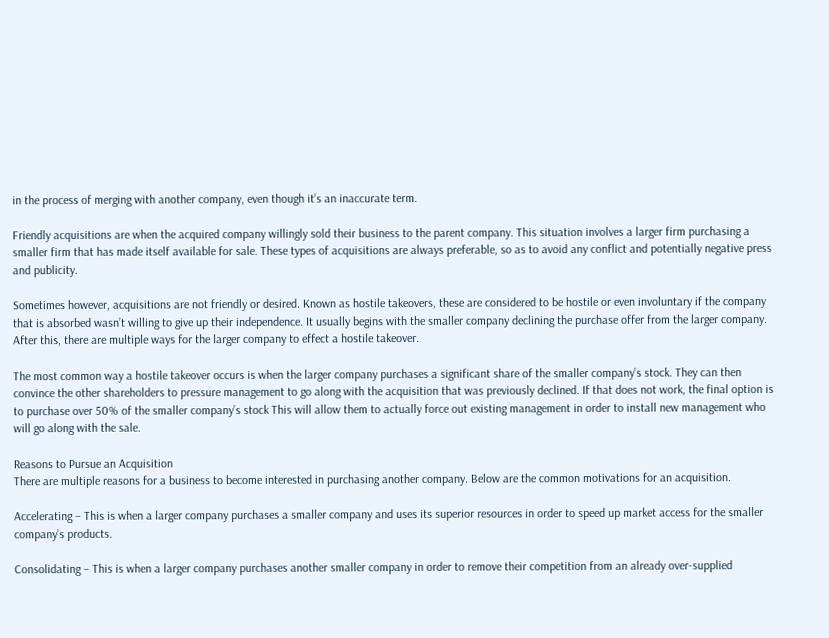in the process of merging with another company, even though it’s an inaccurate term.

Friendly acquisitions are when the acquired company willingly sold their business to the parent company. This situation involves a larger firm purchasing a smaller firm that has made itself available for sale. These types of acquisitions are always preferable, so as to avoid any conflict and potentially negative press and publicity.

Sometimes however, acquisitions are not friendly or desired. Known as hostile takeovers, these are considered to be hostile or even involuntary if the company that is absorbed wasn’t willing to give up their independence. It usually begins with the smaller company declining the purchase offer from the larger company. After this, there are multiple ways for the larger company to effect a hostile takeover.

The most common way a hostile takeover occurs is when the larger company purchases a significant share of the smaller company’s stock. They can then convince the other shareholders to pressure management to go along with the acquisition that was previously declined. If that does not work, the final option is to purchase over 50% of the smaller company’s stock This will allow them to actually force out existing management in order to install new management who will go along with the sale.

Reasons to Pursue an Acquisition
There are multiple reasons for a business to become interested in purchasing another company. Below are the common motivations for an acquisition.

Accelerating – This is when a larger company purchases a smaller company and uses its superior resources in order to speed up market access for the smaller company’s products.

Consolidating – This is when a larger company purchases another smaller company in order to remove their competition from an already over-supplied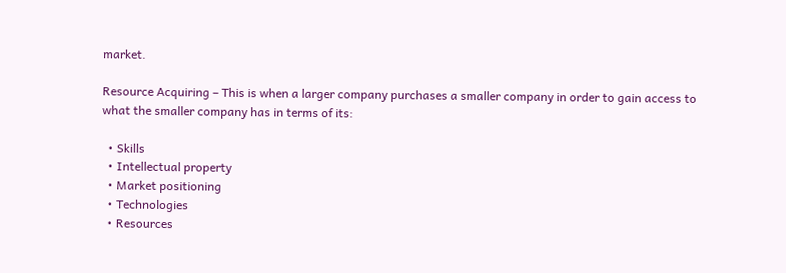market.

Resource Acquiring – This is when a larger company purchases a smaller company in order to gain access to what the smaller company has in terms of its:

  • Skills
  • Intellectual property
  • Market positioning
  • Technologies
  • Resources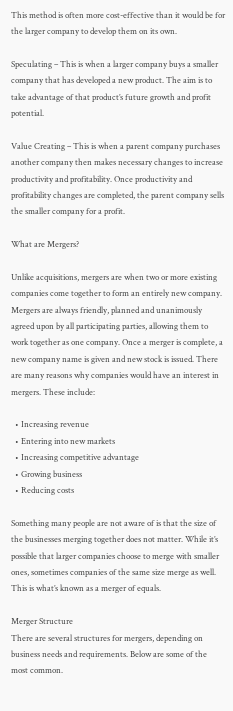This method is often more cost-effective than it would be for the larger company to develop them on its own.

Speculating – This is when a larger company buys a smaller company that has developed a new product. The aim is to take advantage of that product’s future growth and profit potential.

Value Creating – This is when a parent company purchases another company then makes necessary changes to increase productivity and profitability. Once productivity and profitability changes are completed, the parent company sells the smaller company for a profit.

What are Mergers?

Unlike acquisitions, mergers are when two or more existing companies come together to form an entirely new company. Mergers are always friendly, planned and unanimously agreed upon by all participating parties, allowing them to work together as one company. Once a merger is complete, a new company name is given and new stock is issued. There are many reasons why companies would have an interest in mergers. These include:

  • Increasing revenue
  • Entering into new markets
  • Increasing competitive advantage
  • Growing business
  • Reducing costs

Something many people are not aware of is that the size of the businesses merging together does not matter. While it’s possible that larger companies choose to merge with smaller ones, sometimes companies of the same size merge as well. This is what’s known as a merger of equals.

Merger Structure
There are several structures for mergers, depending on business needs and requirements. Below are some of the most common.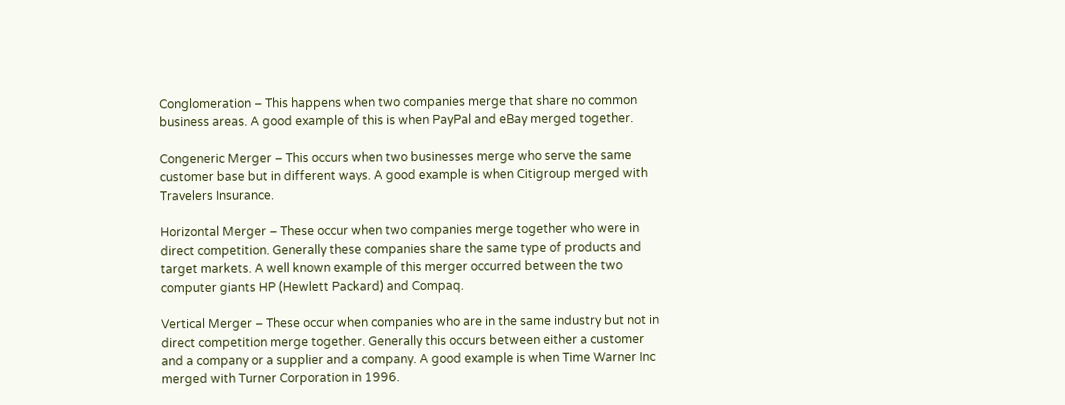Conglomeration – This happens when two companies merge that share no common business areas. A good example of this is when PayPal and eBay merged together.

Congeneric Merger – This occurs when two businesses merge who serve the same customer base but in different ways. A good example is when Citigroup merged with Travelers Insurance.

Horizontal Merger – These occur when two companies merge together who were in direct competition. Generally these companies share the same type of products and target markets. A well known example of this merger occurred between the two computer giants HP (Hewlett Packard) and Compaq.

Vertical Merger – These occur when companies who are in the same industry but not in direct competition merge together. Generally this occurs between either a customer and a company or a supplier and a company. A good example is when Time Warner Inc merged with Turner Corporation in 1996.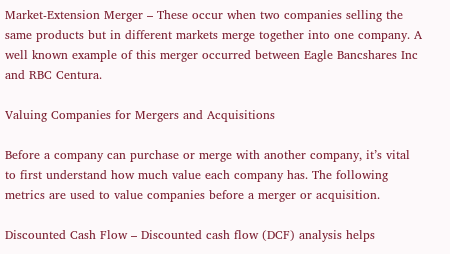Market-Extension Merger – These occur when two companies selling the same products but in different markets merge together into one company. A well known example of this merger occurred between Eagle Bancshares Inc and RBC Centura.

Valuing Companies for Mergers and Acquisitions

Before a company can purchase or merge with another company, it’s vital to first understand how much value each company has. The following metrics are used to value companies before a merger or acquisition.

Discounted Cash Flow – Discounted cash flow (DCF) analysis helps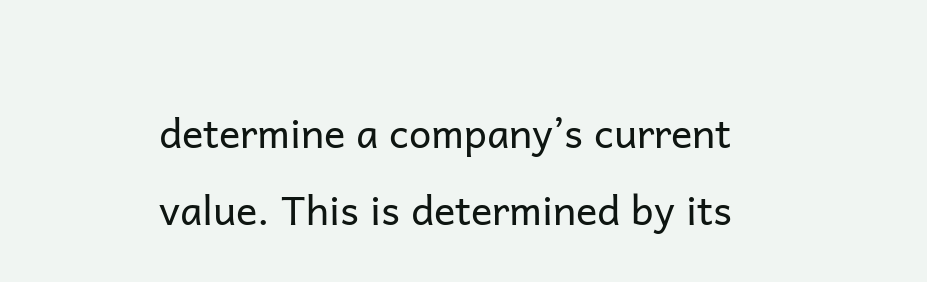determine a company’s current value. This is determined by its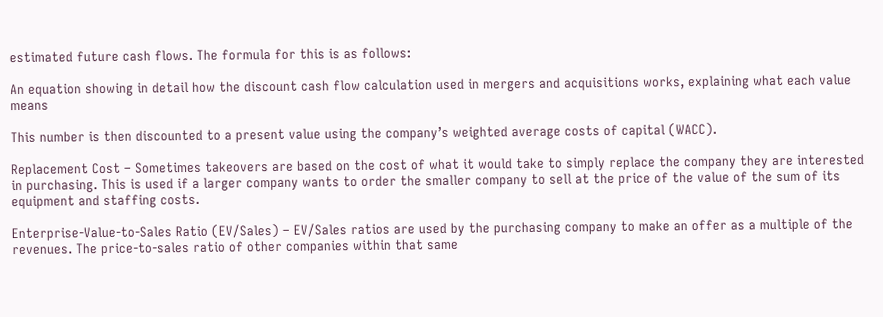estimated future cash flows. The formula for this is as follows:

An equation showing in detail how the discount cash flow calculation used in mergers and acquisitions works, explaining what each value means

This number is then discounted to a present value using the company’s weighted average costs of capital (WACC).

Replacement Cost – Sometimes takeovers are based on the cost of what it would take to simply replace the company they are interested in purchasing. This is used if a larger company wants to order the smaller company to sell at the price of the value of the sum of its equipment and staffing costs.

Enterprise-Value-to-Sales Ratio (EV/Sales) – EV/Sales ratios are used by the purchasing company to make an offer as a multiple of the revenues. The price-to-sales ratio of other companies within that same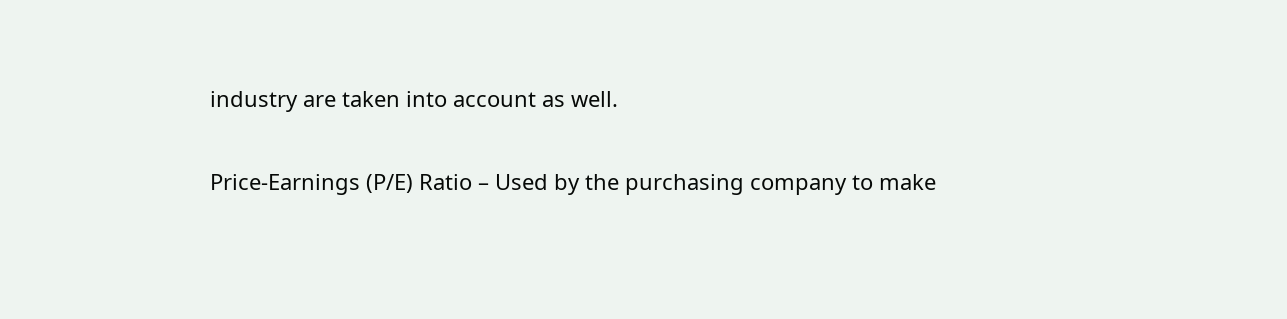industry are taken into account as well.

Price-Earnings (P/E) Ratio – Used by the purchasing company to make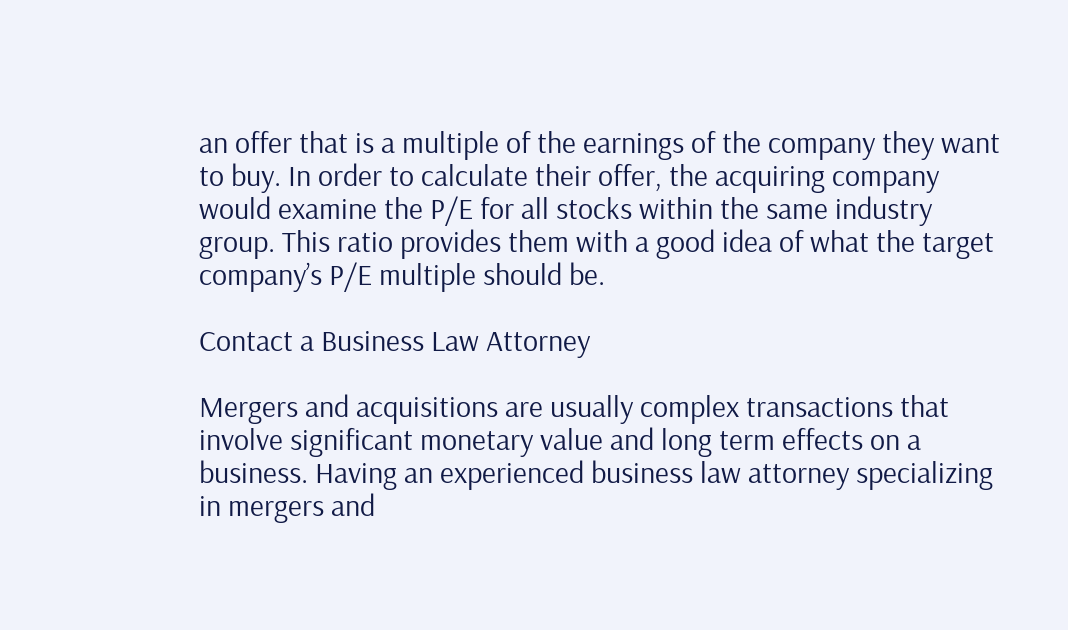an offer that is a multiple of the earnings of the company they want to buy. In order to calculate their offer, the acquiring company would examine the P/E for all stocks within the same industry group. This ratio provides them with a good idea of what the target company’s P/E multiple should be.

Contact a Business Law Attorney

Mergers and acquisitions are usually complex transactions that involve significant monetary value and long term effects on a business. Having an experienced business law attorney specializing in mergers and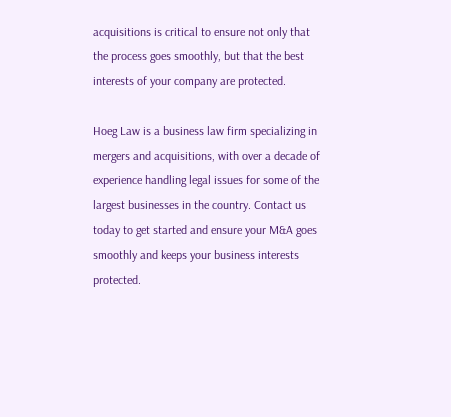acquisitions is critical to ensure not only that the process goes smoothly, but that the best interests of your company are protected.

Hoeg Law is a business law firm specializing in mergers and acquisitions, with over a decade of experience handling legal issues for some of the largest businesses in the country. Contact us today to get started and ensure your M&A goes smoothly and keeps your business interests protected.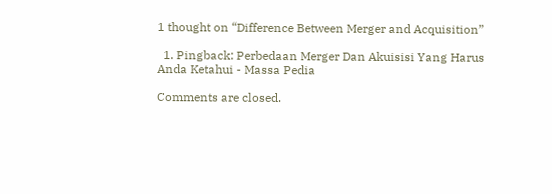1 thought on “Difference Between Merger and Acquisition”

  1. Pingback: Perbedaan Merger Dan Akuisisi Yang Harus Anda Ketahui - Massa Pedia

Comments are closed.